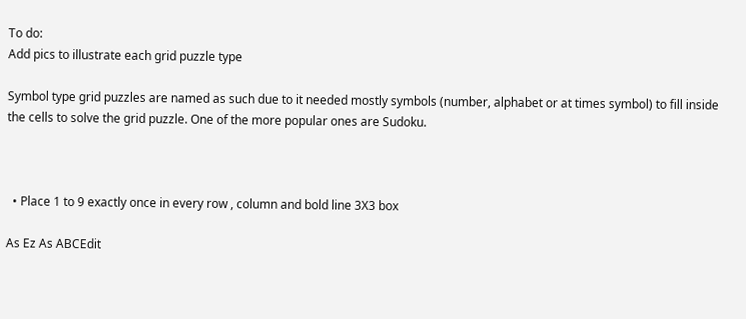To do:
Add pics to illustrate each grid puzzle type

Symbol type grid puzzles are named as such due to it needed mostly symbols (number, alphabet or at times symbol) to fill inside the cells to solve the grid puzzle. One of the more popular ones are Sudoku.



  • Place 1 to 9 exactly once in every row , column and bold line 3X3 box

As Ez As ABCEdit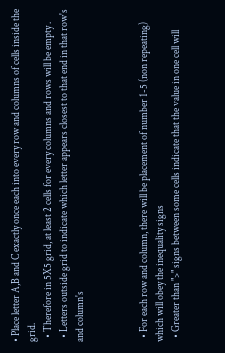• Place letter A,B and C exactly once each into every row and columns of cells inside the grid.
  • Therefore in 5X5 grid, at least 2 cells for every columns and rows will be empty .
  • Letters outside grid to indicate which letter appears closest to that end in that row's and column's



  • For each row and column, there will be placement of number 1-5 (non repeating) which will obey the inequality signs
  • Greater than ">" signs between some cells indicate that the value in one cell will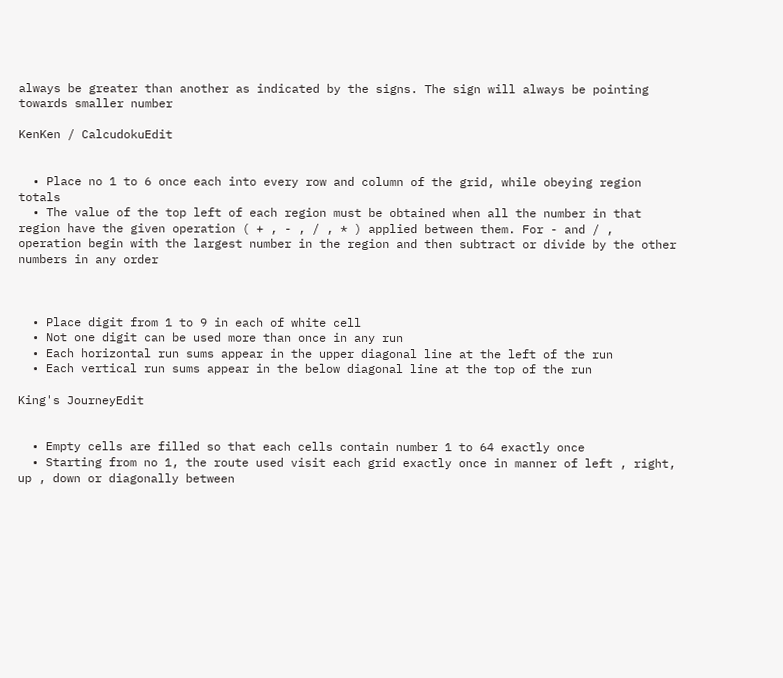always be greater than another as indicated by the signs. The sign will always be pointing towards smaller number

KenKen / CalcudokuEdit


  • Place no 1 to 6 once each into every row and column of the grid, while obeying region totals
  • The value of the top left of each region must be obtained when all the number in that region have the given operation ( + , - , / , * ) applied between them. For - and / , operation begin with the largest number in the region and then subtract or divide by the other numbers in any order



  • Place digit from 1 to 9 in each of white cell
  • Not one digit can be used more than once in any run
  • Each horizontal run sums appear in the upper diagonal line at the left of the run
  • Each vertical run sums appear in the below diagonal line at the top of the run

King's JourneyEdit


  • Empty cells are filled so that each cells contain number 1 to 64 exactly once
  • Starting from no 1, the route used visit each grid exactly once in manner of left , right, up , down or diagonally between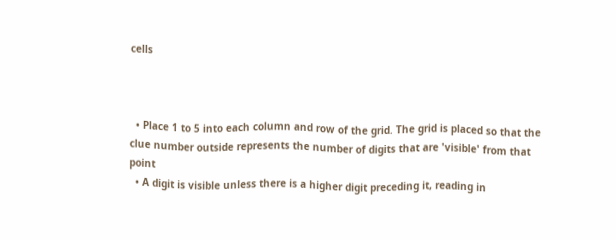cells



  • Place 1 to 5 into each column and row of the grid. The grid is placed so that the clue number outside represents the number of digits that are 'visible' from that point
  • A digit is visible unless there is a higher digit preceding it, reading in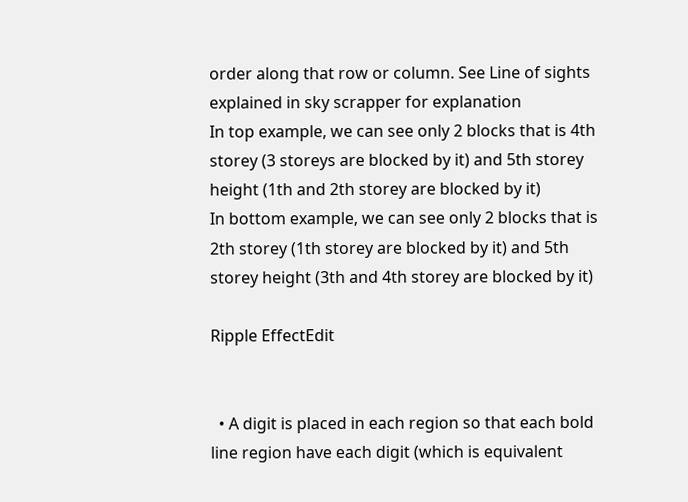order along that row or column. See Line of sights explained in sky scrapper for explanation
In top example, we can see only 2 blocks that is 4th storey (3 storeys are blocked by it) and 5th storey height (1th and 2th storey are blocked by it)
In bottom example, we can see only 2 blocks that is 2th storey (1th storey are blocked by it) and 5th storey height (3th and 4th storey are blocked by it)

Ripple EffectEdit


  • A digit is placed in each region so that each bold line region have each digit (which is equivalent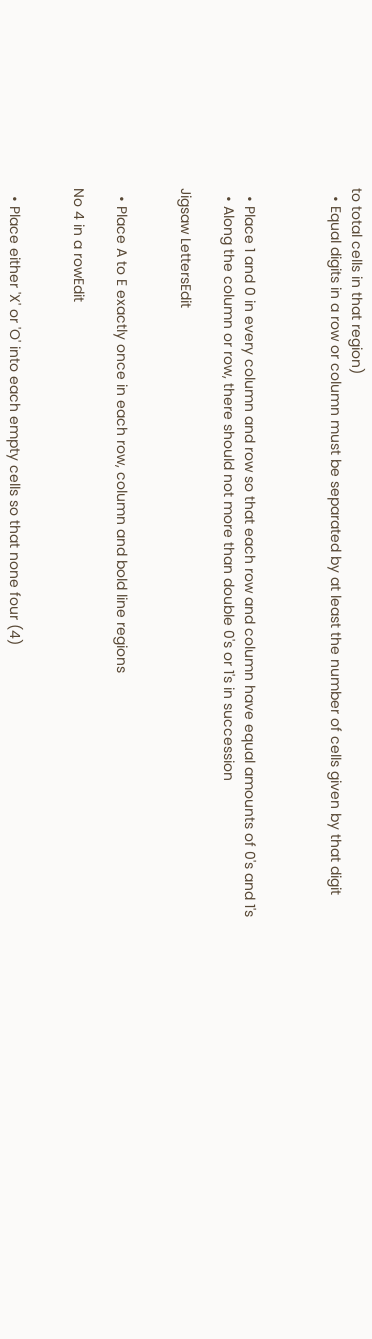to total cells in that region)
  • Equal digits in a row or column must be separated by at least the number of cells given by that digit



  • Place 1 and 0 in every column and row so that each row and column have equal amounts of 0's and 1's
  • Along the column or row, there should not more than double 0's or 1's in succession

Jigsaw LettersEdit


  • Place A to E exactly once in each row, column and bold line regions

No 4 in a rowEdit


  • Place either 'X' or 'O' into each empty cells so that none four (4)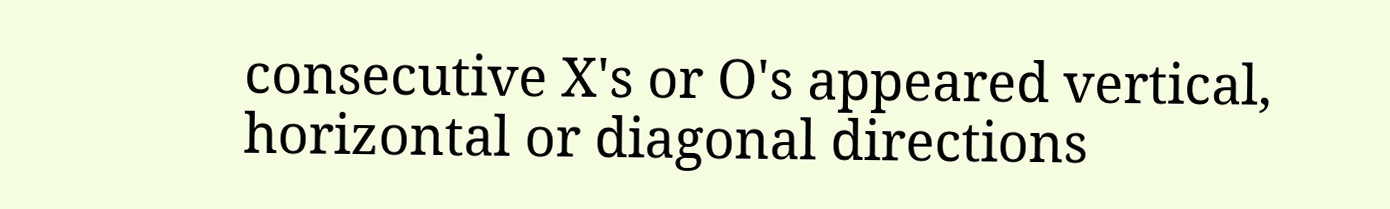consecutive X's or O's appeared vertical, horizontal or diagonal directions